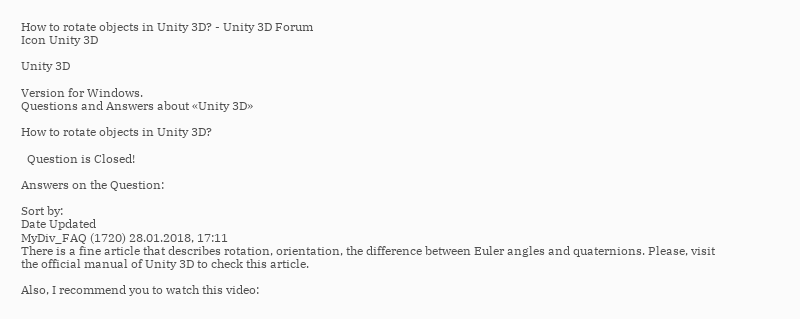How to rotate objects in Unity 3D? - Unity 3D Forum
Icon Unity 3D

Unity 3D

Version for Windows.
Questions and Answers about «Unity 3D»

How to rotate objects in Unity 3D?

  Question is Closed!

Answers on the Question:

Sort by:
Date Updated
MyDiv_FAQ (1720) 28.01.2018, 17:11
There is a fine article that describes rotation, orientation, the difference between Euler angles and quaternions. Please, visit the official manual of Unity 3D to check this article.

Also, I recommend you to watch this video: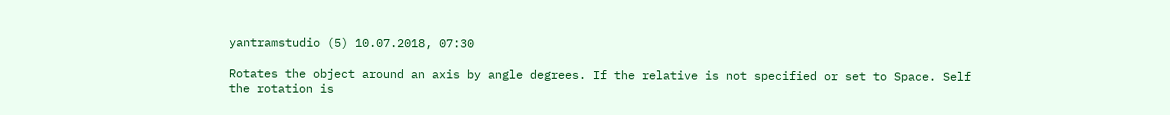yantramstudio (5) 10.07.2018, 07:30

Rotates the object around an axis by angle degrees. If the relative is not specified or set to Space. Self the rotation is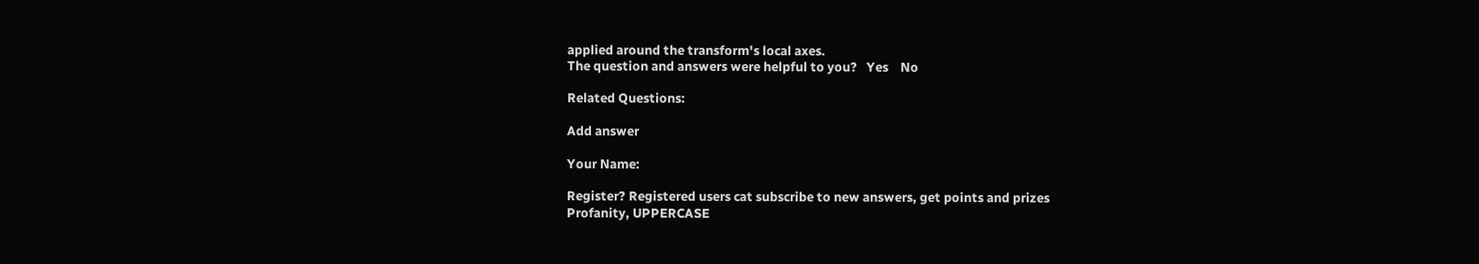applied around the transform's local axes.
The question and answers were helpful to you?   Yes    No

Related Questions:

Add answer

Your Name:

Register? Registered users cat subscribe to new answers, get points and prizes
Profanity, UPPERCASE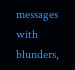messages with blunders,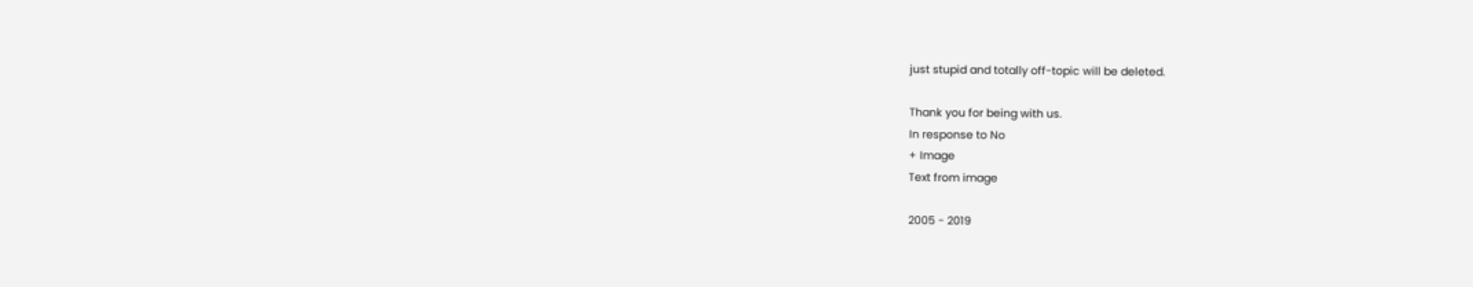just stupid and totally off-topic will be deleted.

Thank you for being with us.
In response to No
+ Image
Text from image

2005 - 2019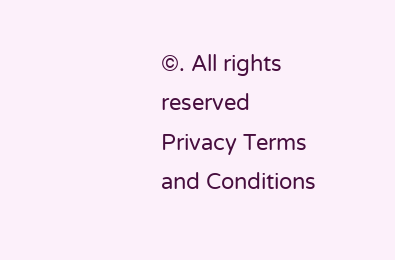©. All rights reserved
Privacy Terms and Conditions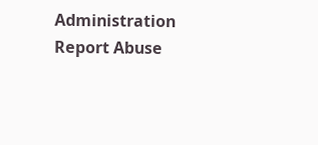Administration Report Abuse